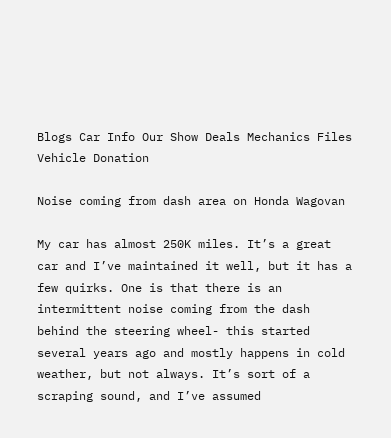Blogs Car Info Our Show Deals Mechanics Files Vehicle Donation

Noise coming from dash area on Honda Wagovan

My car has almost 250K miles. It’s a great car and I’ve maintained it well, but it has a few quirks. One is that there is an intermittent noise coming from the dash behind the steering wheel- this started several years ago and mostly happens in cold weather, but not always. It’s sort of a scraping sound, and I’ve assumed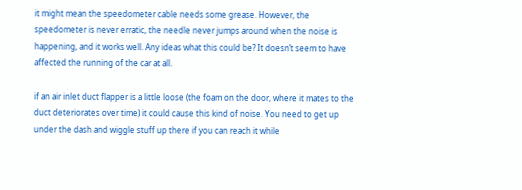it might mean the speedometer cable needs some grease. However, the speedometer is never erratic, the needle never jumps around when the noise is happening, and it works well. Any ideas what this could be? It doesn’t seem to have affected the running of the car at all.

if an air inlet duct flapper is a little loose (the foam on the door, where it mates to the duct deteriorates over time) it could cause this kind of noise. You need to get up under the dash and wiggle stuff up there if you can reach it while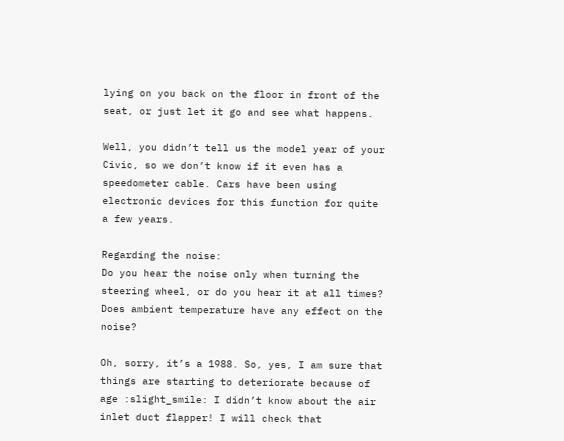lying on you back on the floor in front of the seat, or just let it go and see what happens.

Well, you didn’t tell us the model year of your Civic, so we don’t know if it even has a speedometer cable. Cars have been using electronic devices for this function for quite a few years.

Regarding the noise:
Do you hear the noise only when turning the steering wheel, or do you hear it at all times?
Does ambient temperature have any effect on the noise?

Oh, sorry, it’s a 1988. So, yes, I am sure that things are starting to deteriorate because of age :slight_smile: I didn’t know about the air inlet duct flapper! I will check that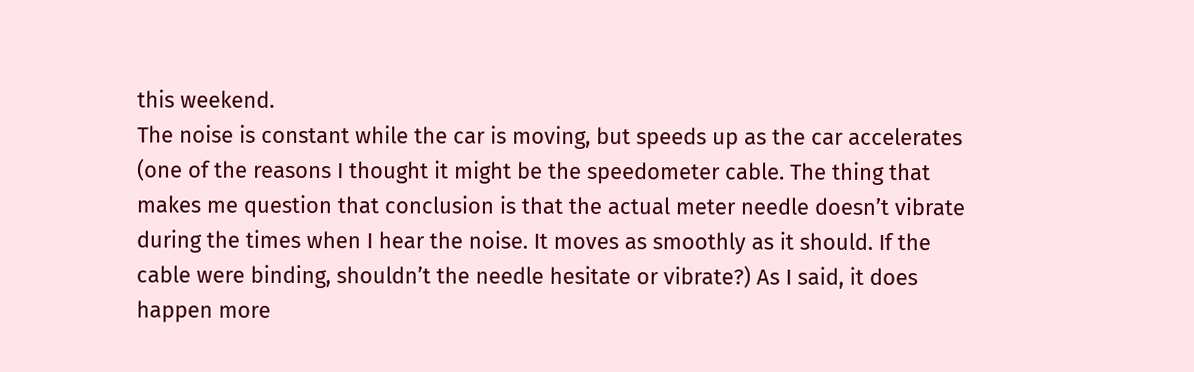this weekend.
The noise is constant while the car is moving, but speeds up as the car accelerates (one of the reasons I thought it might be the speedometer cable. The thing that makes me question that conclusion is that the actual meter needle doesn’t vibrate during the times when I hear the noise. It moves as smoothly as it should. If the cable were binding, shouldn’t the needle hesitate or vibrate?) As I said, it does happen more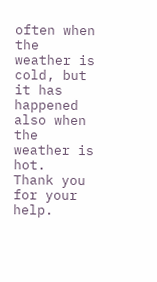often when the weather is cold, but it has happened also when the weather is hot.
Thank you for your help.